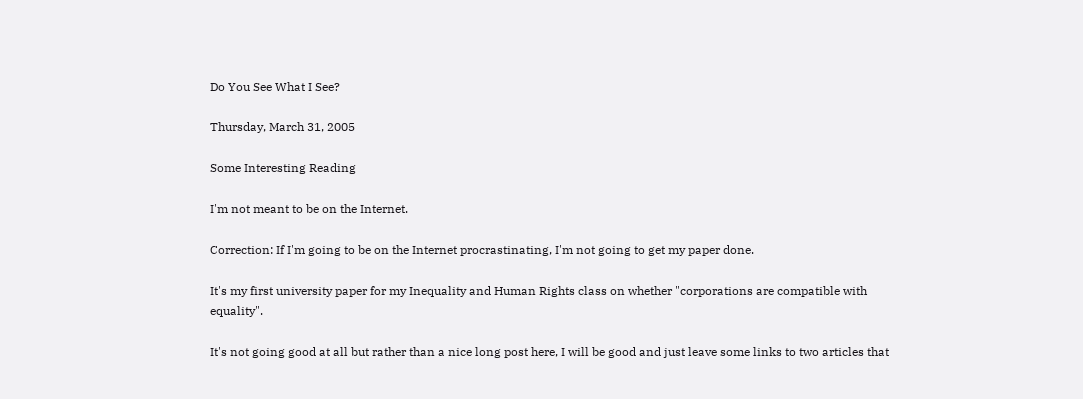Do You See What I See?

Thursday, March 31, 2005

Some Interesting Reading

I'm not meant to be on the Internet.

Correction: If I'm going to be on the Internet procrastinating, I'm not going to get my paper done.

It's my first university paper for my Inequality and Human Rights class on whether "corporations are compatible with equality".

It's not going good at all but rather than a nice long post here, I will be good and just leave some links to two articles that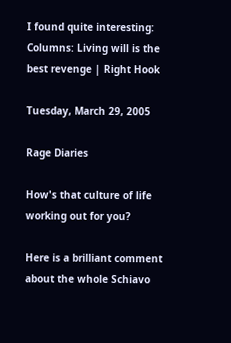I found quite interesting:
Columns: Living will is the best revenge | Right Hook

Tuesday, March 29, 2005

Rage Diaries

How's that culture of life working out for you?

Here is a brilliant comment about the whole Schiavo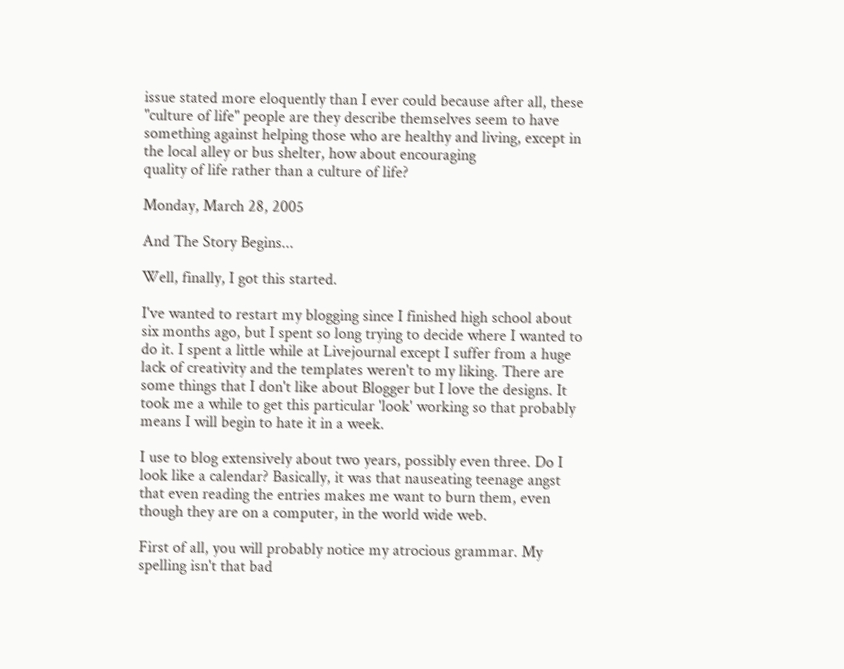issue stated more eloquently than I ever could because after all, these "culture of life" people are they describe themselves seem to have something against helping those who are healthy and living, except in the local alley or bus shelter, how about encouraging
quality of life rather than a culture of life?

Monday, March 28, 2005

And The Story Begins...

Well, finally, I got this started.

I've wanted to restart my blogging since I finished high school about six months ago, but I spent so long trying to decide where I wanted to do it. I spent a little while at Livejournal except I suffer from a huge lack of creativity and the templates weren't to my liking. There are some things that I don't like about Blogger but I love the designs. It took me a while to get this particular 'look' working so that probably means I will begin to hate it in a week.

I use to blog extensively about two years, possibly even three. Do I look like a calendar? Basically, it was that nauseating teenage angst that even reading the entries makes me want to burn them, even though they are on a computer, in the world wide web.

First of all, you will probably notice my atrocious grammar. My spelling isn't that bad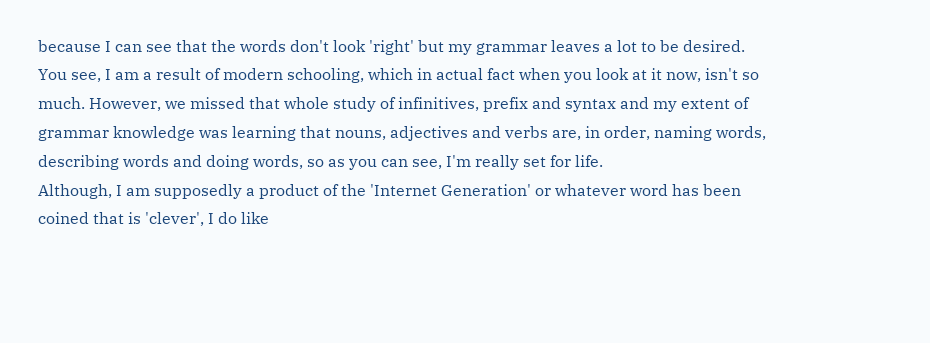because I can see that the words don't look 'right' but my grammar leaves a lot to be desired. You see, I am a result of modern schooling, which in actual fact when you look at it now, isn't so much. However, we missed that whole study of infinitives, prefix and syntax and my extent of grammar knowledge was learning that nouns, adjectives and verbs are, in order, naming words, describing words and doing words, so as you can see, I'm really set for life.
Although, I am supposedly a product of the 'Internet Generation' or whatever word has been coined that is 'clever', I do like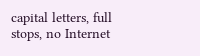capital letters, full stops, no Internet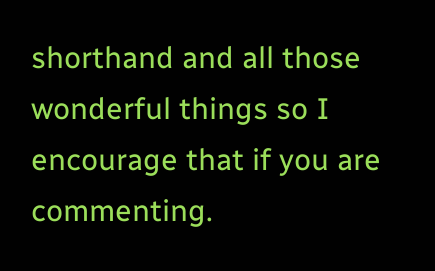shorthand and all those wonderful things so I encourage that if you are commenting.